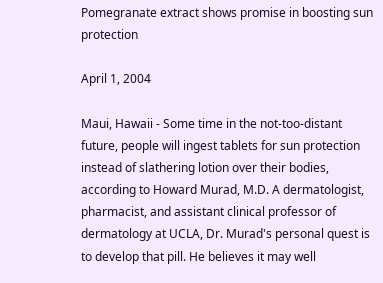Pomegranate extract shows promise in boosting sun protection

April 1, 2004

Maui, Hawaii - Some time in the not-too-distant future, people will ingest tablets for sun protection instead of slathering lotion over their bodies, according to Howard Murad, M.D. A dermatologist, pharmacist, and assistant clinical professor of dermatology at UCLA, Dr. Murad's personal quest is to develop that pill. He believes it may well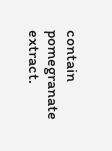contain pomegranate extract.